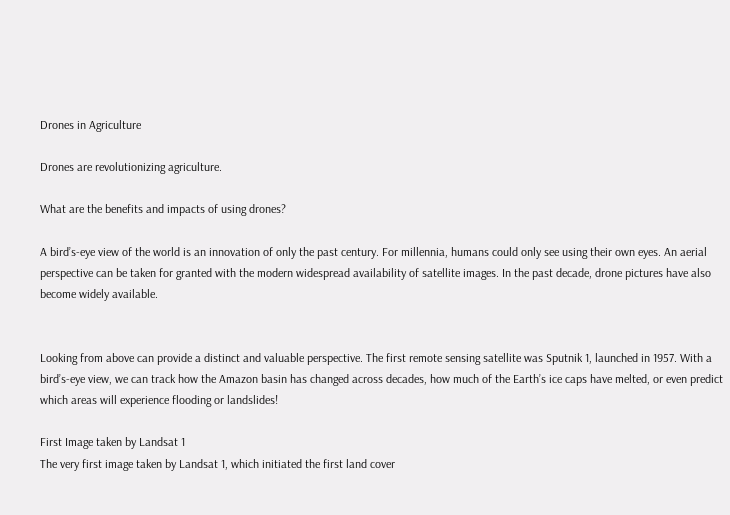Drones in Agriculture

Drones are revolutionizing agriculture.

What are the benefits and impacts of using drones?

A bird’s-eye view of the world is an innovation of only the past century. For millennia, humans could only see using their own eyes. An aerial perspective can be taken for granted with the modern widespread availability of satellite images. In the past decade, drone pictures have also become widely available.


Looking from above can provide a distinct and valuable perspective. The first remote sensing satellite was Sputnik 1, launched in 1957. With a bird’s-eye view, we can track how the Amazon basin has changed across decades, how much of the Earth’s ice caps have melted, or even predict which areas will experience flooding or landslides!

First Image taken by Landsat 1
The very first image taken by Landsat 1, which initiated the first land cover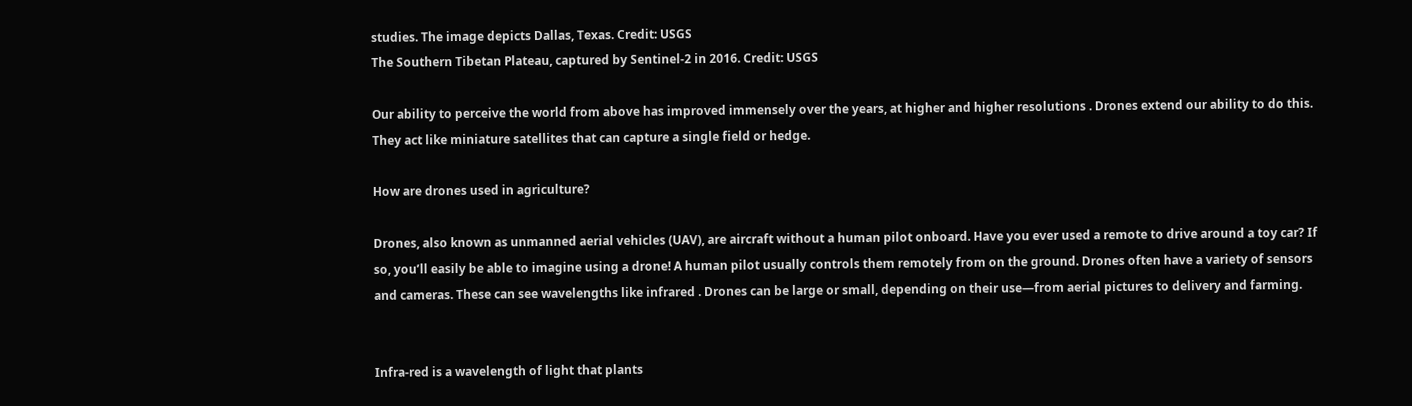studies. The image depicts Dallas, Texas. Credit: USGS
The Southern Tibetan Plateau, captured by Sentinel-2 in 2016. Credit: USGS

Our ability to perceive the world from above has improved immensely over the years, at higher and higher resolutions . Drones extend our ability to do this. They act like miniature satellites that can capture a single field or hedge.

How are drones used in agriculture?

Drones, also known as unmanned aerial vehicles (UAV), are aircraft without a human pilot onboard. Have you ever used a remote to drive around a toy car? If so, you’ll easily be able to imagine using a drone! A human pilot usually controls them remotely from on the ground. Drones often have a variety of sensors and cameras. These can see wavelengths like infrared . Drones can be large or small, depending on their use—from aerial pictures to delivery and farming.


Infra-red is a wavelength of light that plants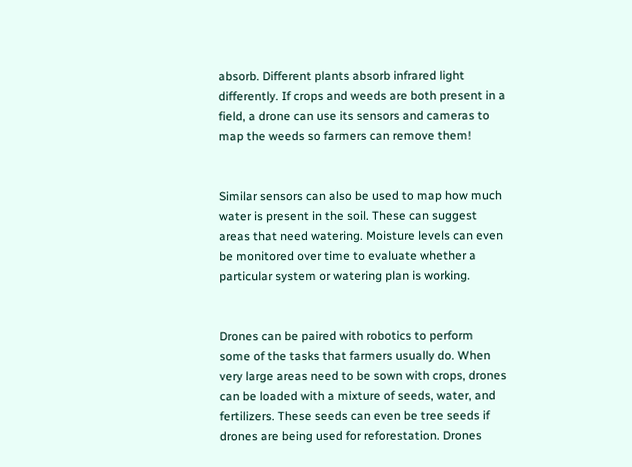absorb. Different plants absorb infrared light differently. If crops and weeds are both present in a field, a drone can use its sensors and cameras to map the weeds so farmers can remove them!


Similar sensors can also be used to map how much water is present in the soil. These can suggest areas that need watering. Moisture levels can even be monitored over time to evaluate whether a particular system or watering plan is working.


Drones can be paired with robotics to perform some of the tasks that farmers usually do. When very large areas need to be sown with crops, drones can be loaded with a mixture of seeds, water, and fertilizers. These seeds can even be tree seeds if drones are being used for reforestation. Drones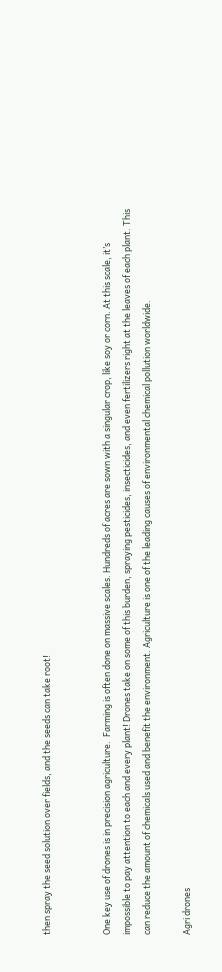then spray the seed solution over fields, and the seeds can take root!


One key use of drones is in precision agriculture.  Farming is often done on massive scales. Hundreds of acres are sown with a singular crop, like soy or corn. At this scale, it’s impossible to pay attention to each and every plant! Drones take on some of this burden, spraying pesticides, insecticides, and even fertilizers right at the leaves of each plant. This can reduce the amount of chemicals used and benefit the environment. Agriculture is one of the leading causes of environmental chemical pollution worldwide.

Agri drones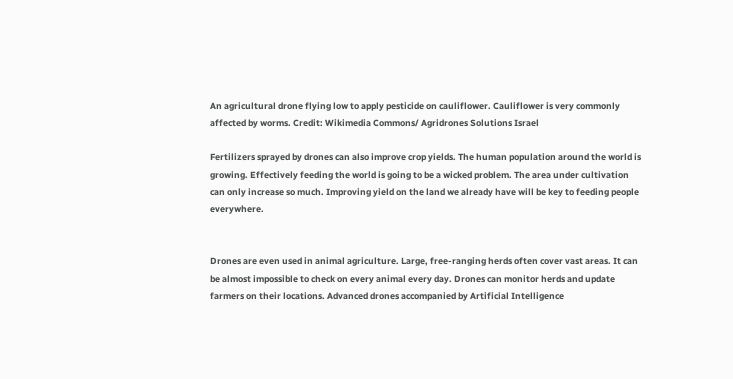An agricultural drone flying low to apply pesticide on cauliflower. Cauliflower is very commonly affected by worms. Credit: Wikimedia Commons/ Agridrones Solutions Israel

Fertilizers sprayed by drones can also improve crop yields. The human population around the world is growing. Effectively feeding the world is going to be a wicked problem. The area under cultivation can only increase so much. Improving yield on the land we already have will be key to feeding people everywhere.


Drones are even used in animal agriculture. Large, free-ranging herds often cover vast areas. It can be almost impossible to check on every animal every day. Drones can monitor herds and update farmers on their locations. Advanced drones accompanied by Artificial Intelligence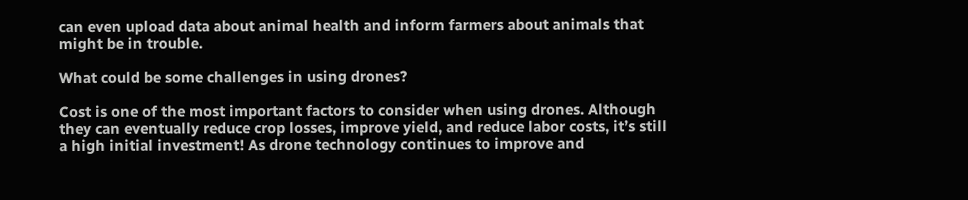can even upload data about animal health and inform farmers about animals that might be in trouble.

What could be some challenges in using drones?

Cost is one of the most important factors to consider when using drones. Although they can eventually reduce crop losses, improve yield, and reduce labor costs, it’s still a high initial investment! As drone technology continues to improve and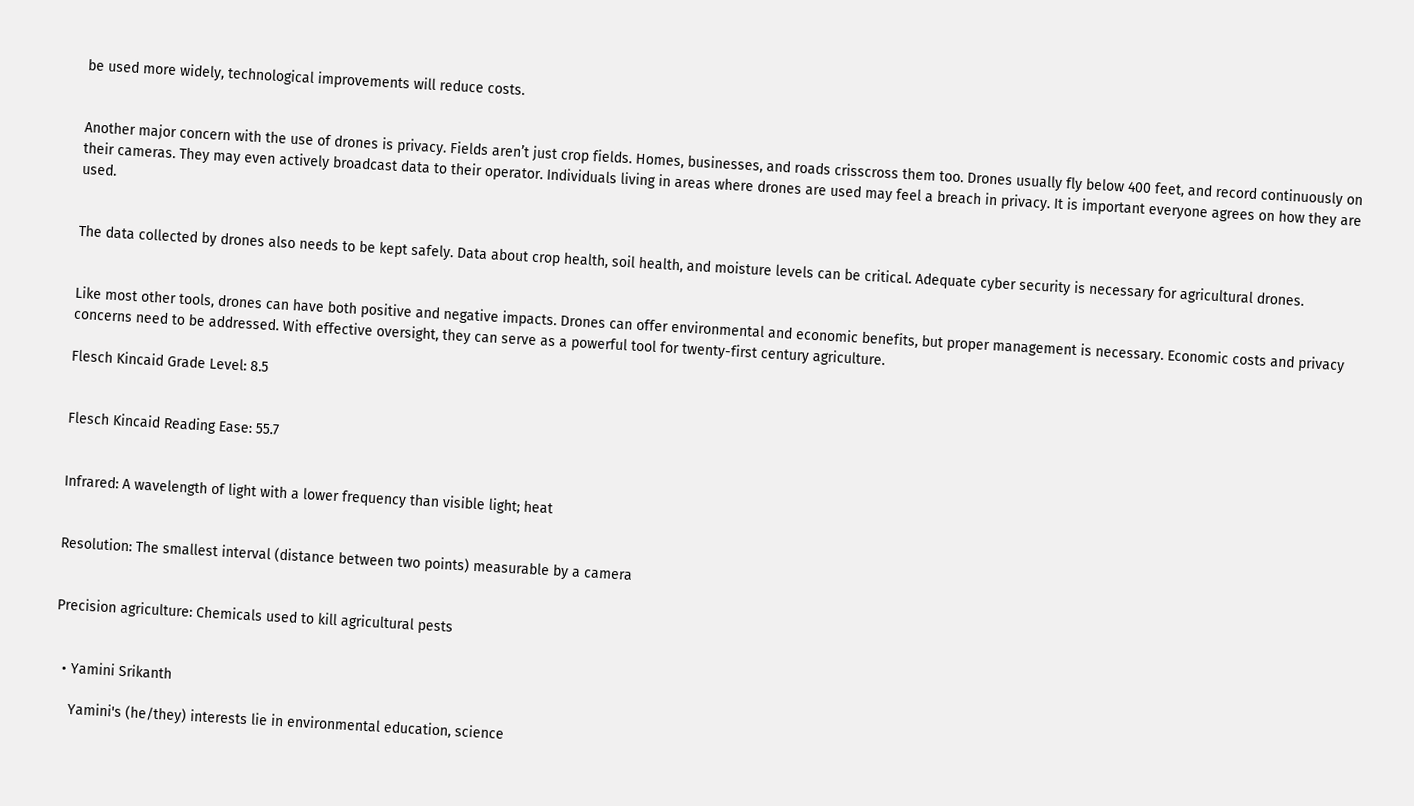be used more widely, technological improvements will reduce costs.


Another major concern with the use of drones is privacy. Fields aren’t just crop fields. Homes, businesses, and roads crisscross them too. Drones usually fly below 400 feet, and record continuously on their cameras. They may even actively broadcast data to their operator. Individuals living in areas where drones are used may feel a breach in privacy. It is important everyone agrees on how they are used.


The data collected by drones also needs to be kept safely. Data about crop health, soil health, and moisture levels can be critical. Adequate cyber security is necessary for agricultural drones.


Like most other tools, drones can have both positive and negative impacts. Drones can offer environmental and economic benefits, but proper management is necessary. Economic costs and privacy concerns need to be addressed. With effective oversight, they can serve as a powerful tool for twenty-first century agriculture.

Flesch Kincaid Grade Level: 8.5


Flesch Kincaid Reading Ease: 55.7


Infrared: A wavelength of light with a lower frequency than visible light; heat


Resolution: The smallest interval (distance between two points) measurable by a camera


Precision agriculture: Chemicals used to kill agricultural pests


  • Yamini Srikanth

    Yamini's (he/they) interests lie in environmental education, science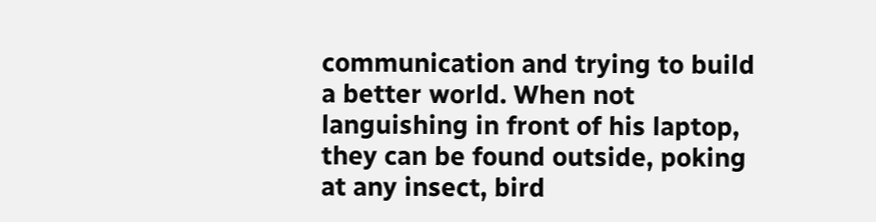communication and trying to build a better world. When not languishing in front of his laptop, they can be found outside, poking at any insect, bird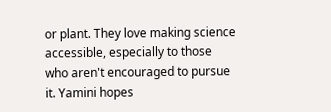or plant. They love making science accessible, especially to those who aren't encouraged to pursue it. Yamini hopes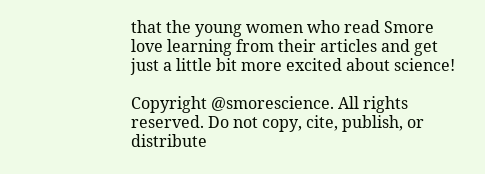that the young women who read Smore love learning from their articles and get just a little bit more excited about science!

Copyright @smorescience. All rights reserved. Do not copy, cite, publish, or distribute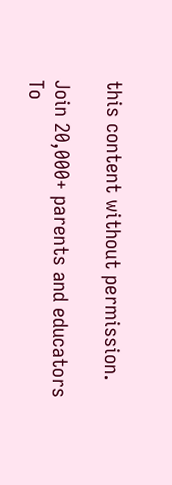this content without permission.

Join 20,000+ parents and educators
To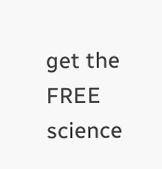get the FREE science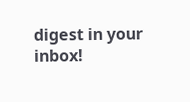digest in your inbox!